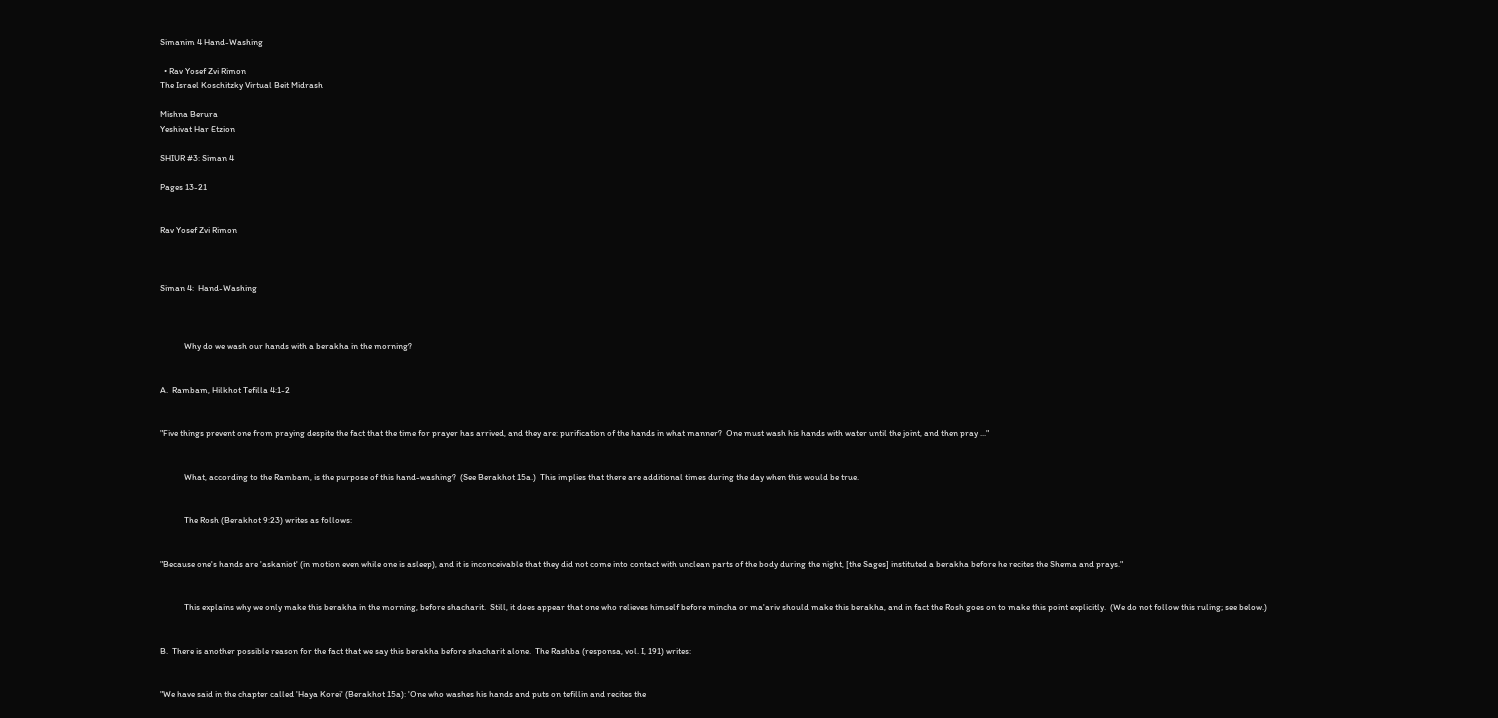Simanim 4 Hand-Washing

  • Rav Yosef Zvi Rimon
The Israel Koschitzky Virtual Beit Midrash

Mishna Berura
Yeshivat Har Etzion

SHIUR #3: Siman 4

Pages 13-21


Rav Yosef Zvi Rimon



Siman 4:  Hand-Washing



            Why do we wash our hands with a berakha in the morning?


A.  Rambam, Hilkhot Tefilla 4:1-2


"Five things prevent one from praying despite the fact that the time for prayer has arrived, and they are: purification of the hands in what manner?  One must wash his hands with water until the joint, and then pray ..."


            What, according to the Rambam, is the purpose of this hand-washing?  (See Berakhot 15a.)  This implies that there are additional times during the day when this would be true.


            The Rosh (Berakhot 9:23) writes as follows:


"Because one's hands are 'askaniot' (in motion even while one is asleep), and it is inconceivable that they did not come into contact with unclean parts of the body during the night, [the Sages] instituted a berakha before he recites the Shema and prays."


            This explains why we only make this berakha in the morning, before shacharit.  Still, it does appear that one who relieves himself before mincha or ma'ariv should make this berakha, and in fact the Rosh goes on to make this point explicitly.  (We do not follow this ruling; see below.)


B.  There is another possible reason for the fact that we say this berakha before shacharit alone.  The Rashba (responsa, vol. I, 191) writes:


"We have said in the chapter called 'Haya Korei' (Berakhot 15a): 'One who washes his hands and puts on tefillin and recites the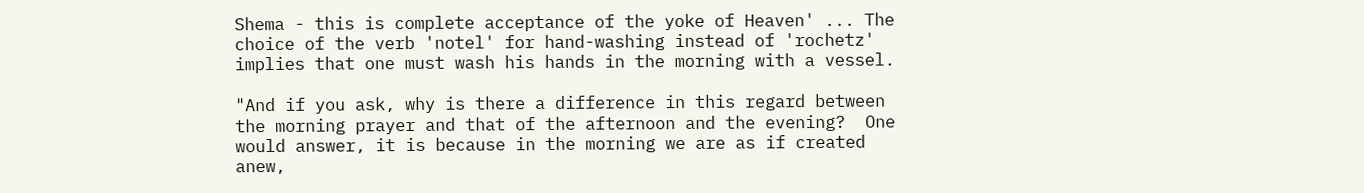Shema - this is complete acceptance of the yoke of Heaven' ... The choice of the verb 'notel' for hand-washing instead of 'rochetz' implies that one must wash his hands in the morning with a vessel.

"And if you ask, why is there a difference in this regard between the morning prayer and that of the afternoon and the evening?  One would answer, it is because in the morning we are as if created anew,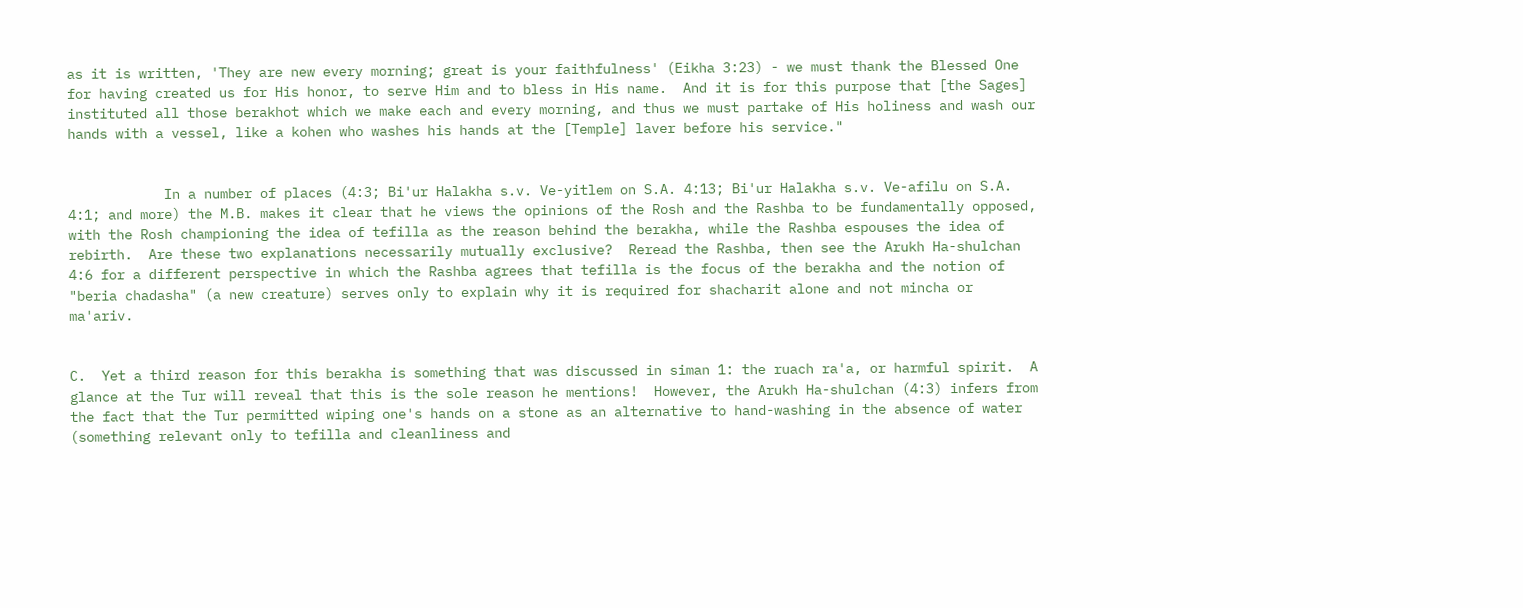as it is written, 'They are new every morning; great is your faithfulness' (Eikha 3:23) - we must thank the Blessed One for having created us for His honor, to serve Him and to bless in His name.  And it is for this purpose that [the Sages] instituted all those berakhot which we make each and every morning, and thus we must partake of His holiness and wash our hands with a vessel, like a kohen who washes his hands at the [Temple] laver before his service."


            In a number of places (4:3; Bi'ur Halakha s.v. Ve-yitlem on S.A. 4:13; Bi'ur Halakha s.v. Ve-afilu on S.A. 4:1; and more) the M.B. makes it clear that he views the opinions of the Rosh and the Rashba to be fundamentally opposed, with the Rosh championing the idea of tefilla as the reason behind the berakha, while the Rashba espouses the idea of rebirth.  Are these two explanations necessarily mutually exclusive?  Reread the Rashba, then see the Arukh Ha-shulchan 4:6 for a different perspective in which the Rashba agrees that tefilla is the focus of the berakha and the notion of "beria chadasha" (a new creature) serves only to explain why it is required for shacharit alone and not mincha or ma'ariv.


C.  Yet a third reason for this berakha is something that was discussed in siman 1: the ruach ra'a, or harmful spirit.  A glance at the Tur will reveal that this is the sole reason he mentions!  However, the Arukh Ha-shulchan (4:3) infers from the fact that the Tur permitted wiping one's hands on a stone as an alternative to hand-washing in the absence of water (something relevant only to tefilla and cleanliness and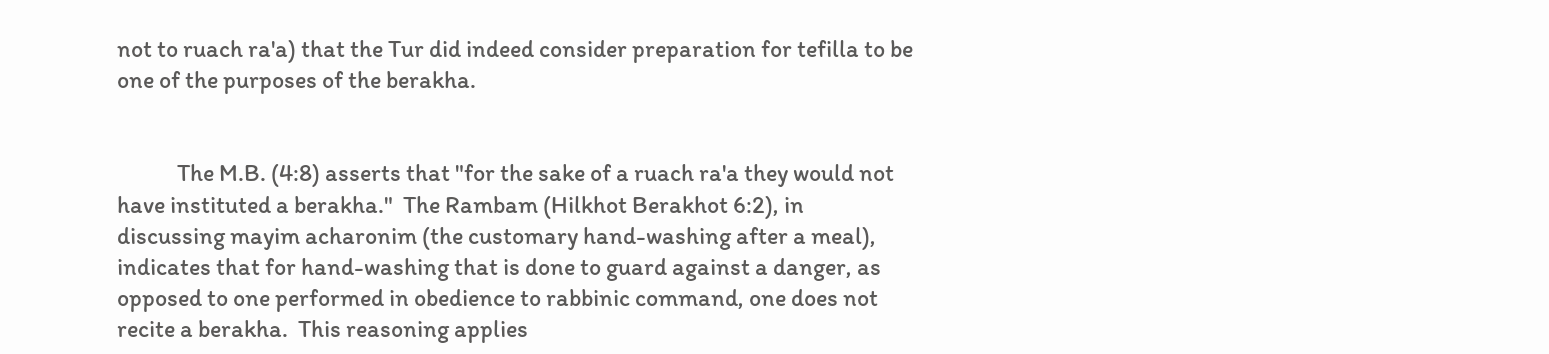not to ruach ra'a) that the Tur did indeed consider preparation for tefilla to be one of the purposes of the berakha.


            The M.B. (4:8) asserts that "for the sake of a ruach ra'a they would not have instituted a berakha."  The Rambam (Hilkhot Berakhot 6:2), in discussing mayim acharonim (the customary hand-washing after a meal), indicates that for hand-washing that is done to guard against a danger, as opposed to one performed in obedience to rabbinic command, one does not recite a berakha.  This reasoning applies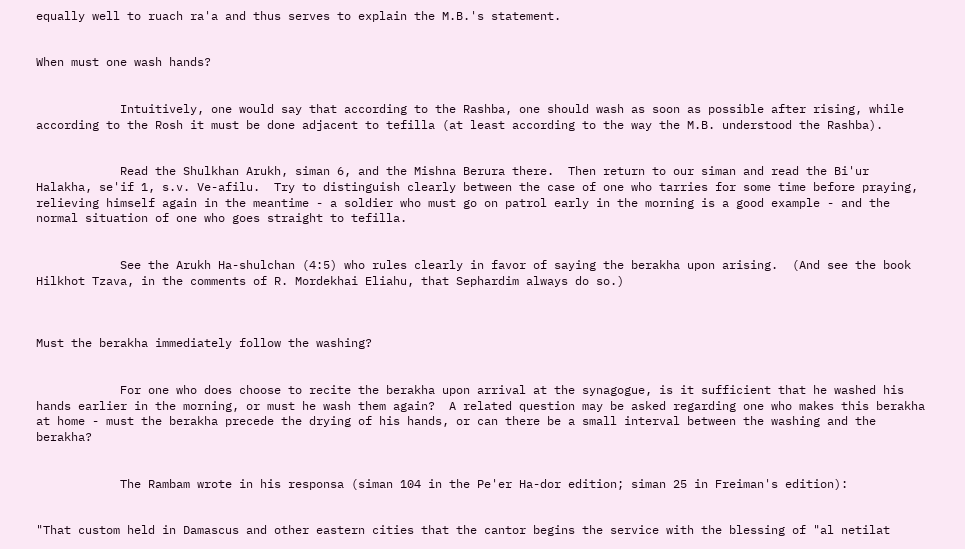equally well to ruach ra'a and thus serves to explain the M.B.'s statement.


When must one wash hands?


            Intuitively, one would say that according to the Rashba, one should wash as soon as possible after rising, while according to the Rosh it must be done adjacent to tefilla (at least according to the way the M.B. understood the Rashba).


            Read the Shulkhan Arukh, siman 6, and the Mishna Berura there.  Then return to our siman and read the Bi'ur Halakha, se'if 1, s.v. Ve-afilu.  Try to distinguish clearly between the case of one who tarries for some time before praying, relieving himself again in the meantime - a soldier who must go on patrol early in the morning is a good example - and the normal situation of one who goes straight to tefilla.


            See the Arukh Ha-shulchan (4:5) who rules clearly in favor of saying the berakha upon arising.  (And see the book Hilkhot Tzava, in the comments of R. Mordekhai Eliahu, that Sephardim always do so.)



Must the berakha immediately follow the washing?


            For one who does choose to recite the berakha upon arrival at the synagogue, is it sufficient that he washed his hands earlier in the morning, or must he wash them again?  A related question may be asked regarding one who makes this berakha at home - must the berakha precede the drying of his hands, or can there be a small interval between the washing and the berakha?


            The Rambam wrote in his responsa (siman 104 in the Pe'er Ha-dor edition; siman 25 in Freiman's edition):


"That custom held in Damascus and other eastern cities that the cantor begins the service with the blessing of "al netilat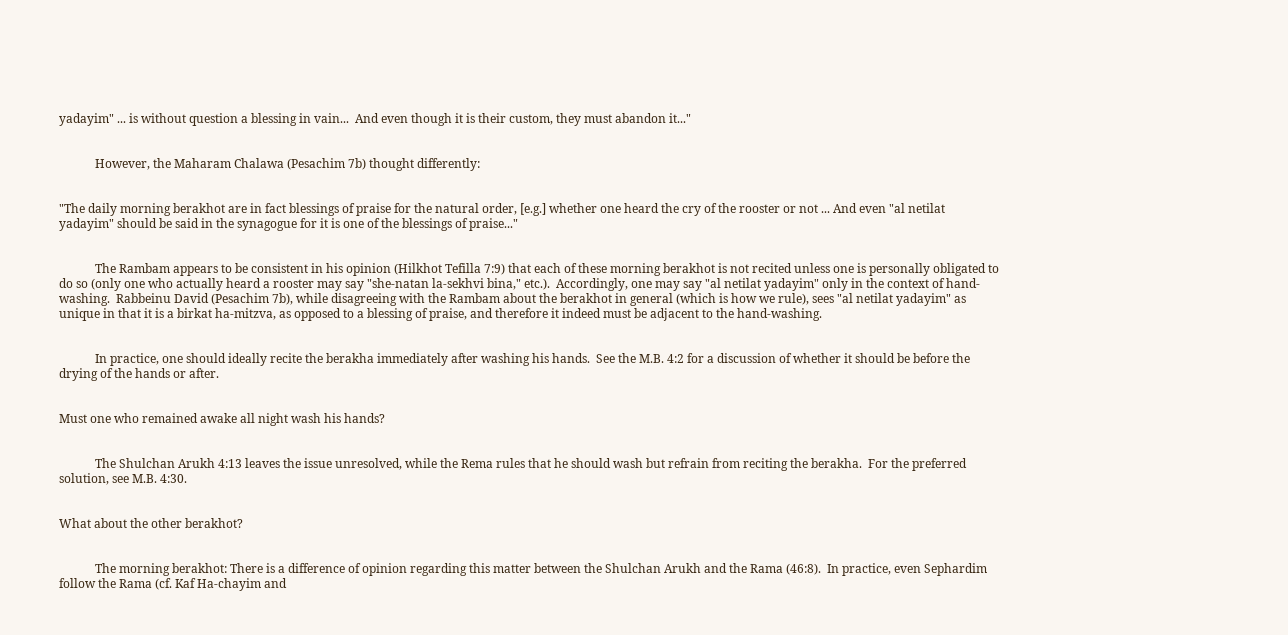yadayim" ... is without question a blessing in vain...  And even though it is their custom, they must abandon it..."


            However, the Maharam Chalawa (Pesachim 7b) thought differently:


"The daily morning berakhot are in fact blessings of praise for the natural order, [e.g.] whether one heard the cry of the rooster or not ... And even "al netilat yadayim" should be said in the synagogue for it is one of the blessings of praise..."


            The Rambam appears to be consistent in his opinion (Hilkhot Tefilla 7:9) that each of these morning berakhot is not recited unless one is personally obligated to do so (only one who actually heard a rooster may say "she-natan la-sekhvi bina," etc.).  Accordingly, one may say "al netilat yadayim" only in the context of hand-washing.  Rabbeinu David (Pesachim 7b), while disagreeing with the Rambam about the berakhot in general (which is how we rule), sees "al netilat yadayim" as unique in that it is a birkat ha-mitzva, as opposed to a blessing of praise, and therefore it indeed must be adjacent to the hand-washing.


            In practice, one should ideally recite the berakha immediately after washing his hands.  See the M.B. 4:2 for a discussion of whether it should be before the drying of the hands or after.


Must one who remained awake all night wash his hands?


            The Shulchan Arukh 4:13 leaves the issue unresolved, while the Rema rules that he should wash but refrain from reciting the berakha.  For the preferred solution, see M.B. 4:30.


What about the other berakhot?


            The morning berakhot: There is a difference of opinion regarding this matter between the Shulchan Arukh and the Rama (46:8).  In practice, even Sephardim follow the Rama (cf. Kaf Ha-chayim and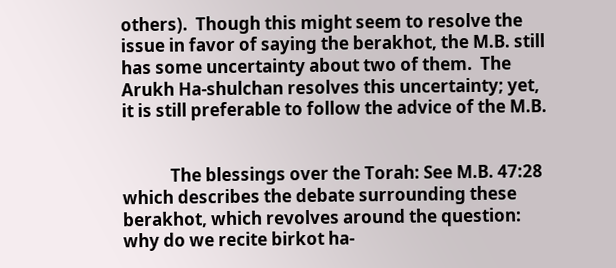others).  Though this might seem to resolve the issue in favor of saying the berakhot, the M.B. still has some uncertainty about two of them.  The Arukh Ha-shulchan resolves this uncertainty; yet, it is still preferable to follow the advice of the M.B.


            The blessings over the Torah: See M.B. 47:28 which describes the debate surrounding these berakhot, which revolves around the question: why do we recite birkot ha-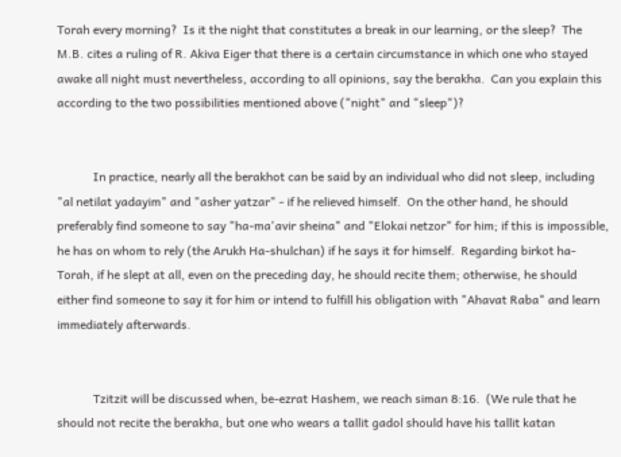Torah every morning?  Is it the night that constitutes a break in our learning, or the sleep?  The M.B. cites a ruling of R. Akiva Eiger that there is a certain circumstance in which one who stayed awake all night must nevertheless, according to all opinions, say the berakha.  Can you explain this according to the two possibilities mentioned above ("night" and "sleep")?


            In practice, nearly all the berakhot can be said by an individual who did not sleep, including "al netilat yadayim" and "asher yatzar" - if he relieved himself.  On the other hand, he should preferably find someone to say "ha-ma'avir sheina" and "Elokai netzor" for him; if this is impossible, he has on whom to rely (the Arukh Ha-shulchan) if he says it for himself.  Regarding birkot ha-Torah, if he slept at all, even on the preceding day, he should recite them; otherwise, he should either find someone to say it for him or intend to fulfill his obligation with "Ahavat Raba" and learn immediately afterwards.


            Tzitzit will be discussed when, be-ezrat Hashem, we reach siman 8:16.  (We rule that he should not recite the berakha, but one who wears a tallit gadol should have his tallit katan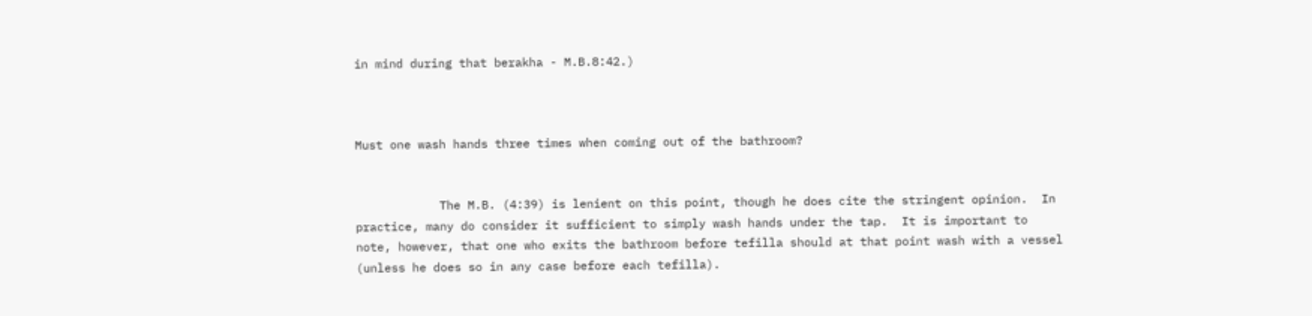in mind during that berakha - M.B.8:42.)



Must one wash hands three times when coming out of the bathroom?


            The M.B. (4:39) is lenient on this point, though he does cite the stringent opinion.  In practice, many do consider it sufficient to simply wash hands under the tap.  It is important to note, however, that one who exits the bathroom before tefilla should at that point wash with a vessel (unless he does so in any case before each tefilla).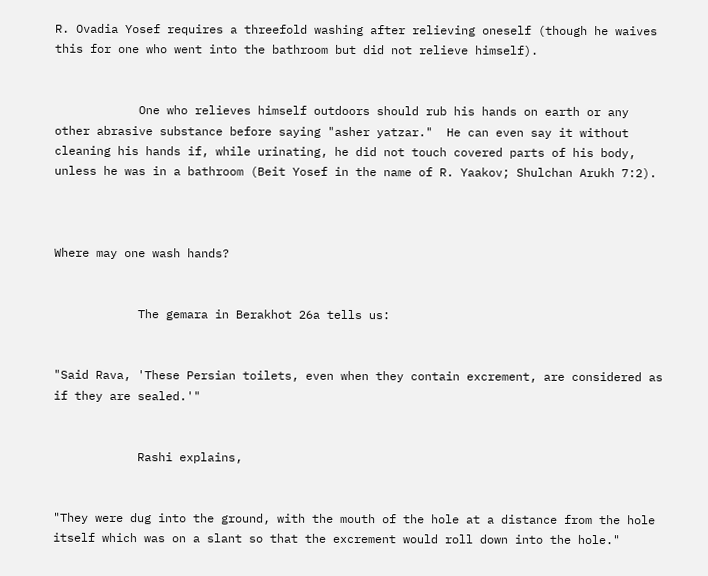R. Ovadia Yosef requires a threefold washing after relieving oneself (though he waives this for one who went into the bathroom but did not relieve himself).


            One who relieves himself outdoors should rub his hands on earth or any other abrasive substance before saying "asher yatzar."  He can even say it without cleaning his hands if, while urinating, he did not touch covered parts of his body, unless he was in a bathroom (Beit Yosef in the name of R. Yaakov; Shulchan Arukh 7:2).



Where may one wash hands?


            The gemara in Berakhot 26a tells us:


"Said Rava, 'These Persian toilets, even when they contain excrement, are considered as if they are sealed.'"


            Rashi explains,


"They were dug into the ground, with the mouth of the hole at a distance from the hole itself which was on a slant so that the excrement would roll down into the hole."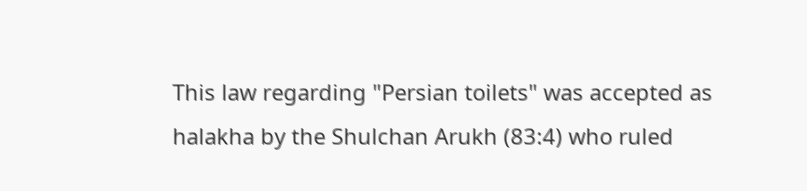This law regarding "Persian toilets" was accepted as halakha by the Shulchan Arukh (83:4) who ruled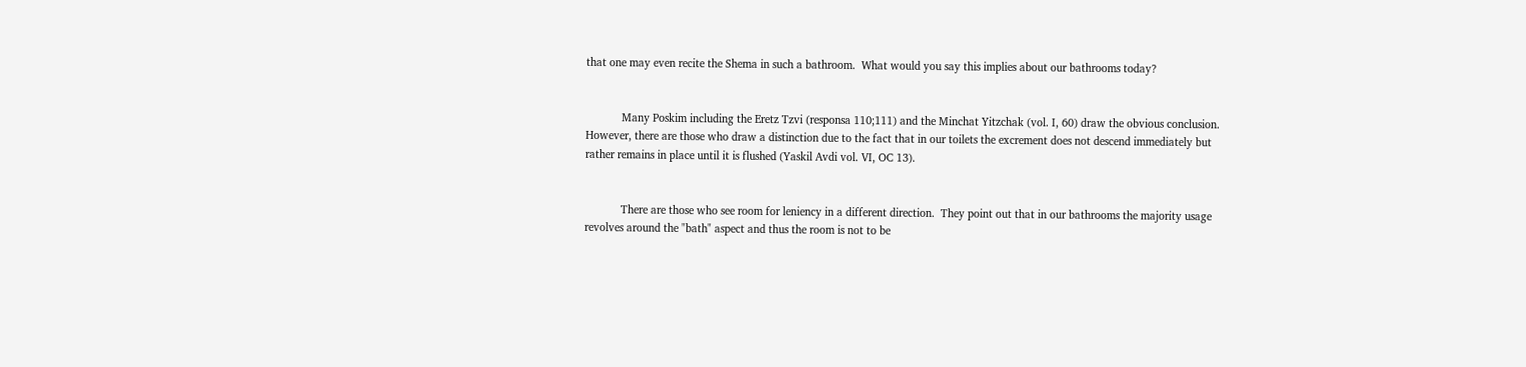that one may even recite the Shema in such a bathroom.  What would you say this implies about our bathrooms today?


            Many Poskim including the Eretz Tzvi (responsa 110;111) and the Minchat Yitzchak (vol. I, 60) draw the obvious conclusion.  However, there are those who draw a distinction due to the fact that in our toilets the excrement does not descend immediately but rather remains in place until it is flushed (Yaskil Avdi vol. VI, OC 13).


            There are those who see room for leniency in a different direction.  They point out that in our bathrooms the majority usage revolves around the "bath" aspect and thus the room is not to be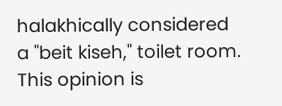halakhically considered a "beit kiseh," toilet room.  This opinion is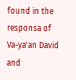found in the responsa of Va-ya'an David and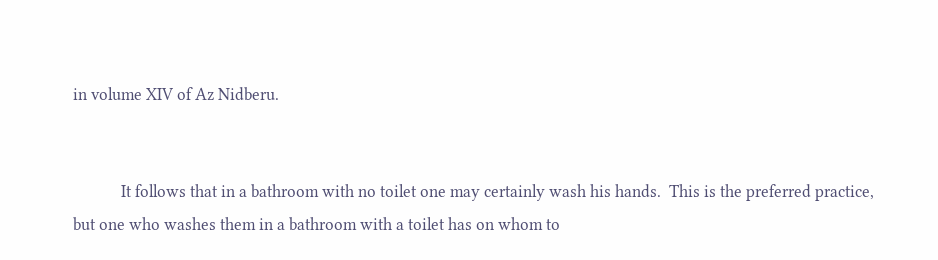in volume XIV of Az Nidberu.


            It follows that in a bathroom with no toilet one may certainly wash his hands.  This is the preferred practice, but one who washes them in a bathroom with a toilet has on whom to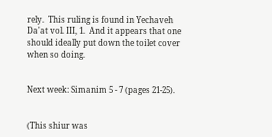rely.  This ruling is found in Yechaveh Da'at vol. III, 1.  And it appears that one should ideally put down the toilet cover when so doing.


Next week: Simanim 5 - 7 (pages 21-25).


(This shiur was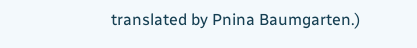translated by Pnina Baumgarten.)